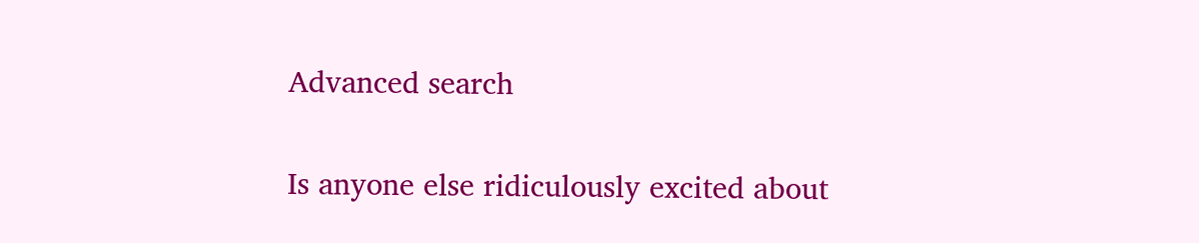Advanced search

Is anyone else ridiculously excited about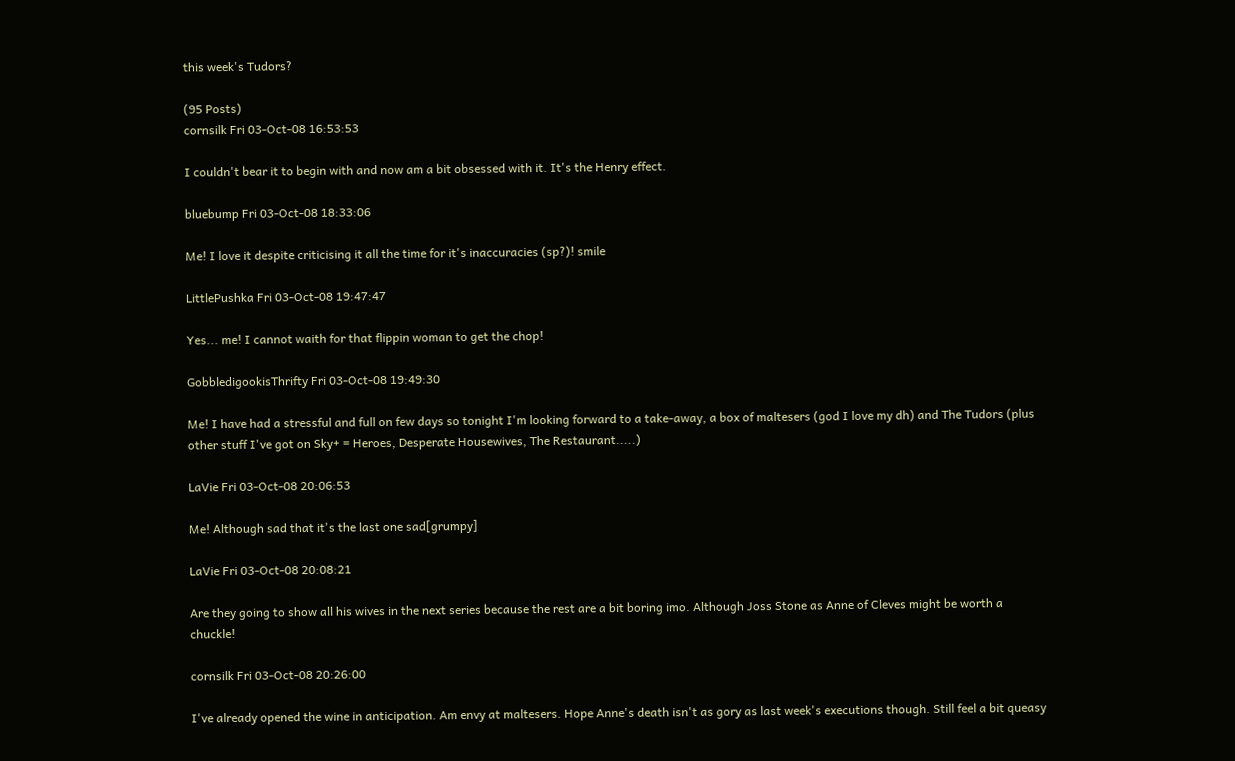this week's Tudors?

(95 Posts)
cornsilk Fri 03-Oct-08 16:53:53

I couldn't bear it to begin with and now am a bit obsessed with it. It's the Henry effect.

bluebump Fri 03-Oct-08 18:33:06

Me! I love it despite criticising it all the time for it's inaccuracies (sp?)! smile

LittlePushka Fri 03-Oct-08 19:47:47

Yes... me! I cannot waith for that flippin woman to get the chop!

GobbledigookisThrifty Fri 03-Oct-08 19:49:30

Me! I have had a stressful and full on few days so tonight I'm looking forward to a take-away, a box of maltesers (god I love my dh) and The Tudors (plus other stuff I've got on Sky+ = Heroes, Desperate Housewives, The Restaurant.....)

LaVie Fri 03-Oct-08 20:06:53

Me! Although sad that it's the last one sad[grumpy]

LaVie Fri 03-Oct-08 20:08:21

Are they going to show all his wives in the next series because the rest are a bit boring imo. Although Joss Stone as Anne of Cleves might be worth a chuckle!

cornsilk Fri 03-Oct-08 20:26:00

I've already opened the wine in anticipation. Am envy at maltesers. Hope Anne's death isn't as gory as last week's executions though. Still feel a bit queasy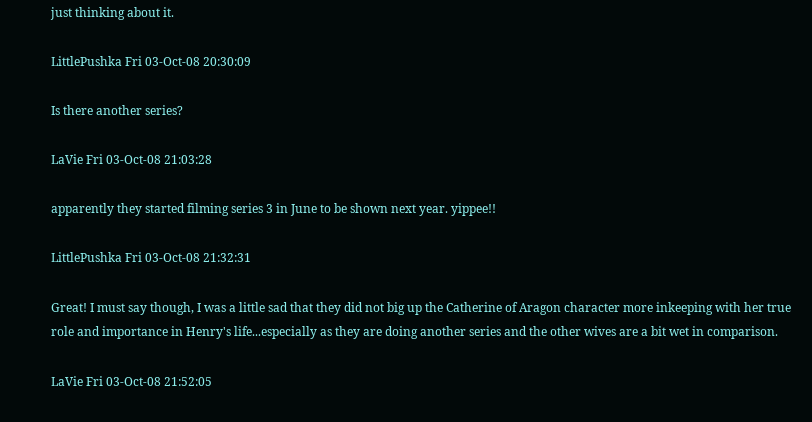just thinking about it.

LittlePushka Fri 03-Oct-08 20:30:09

Is there another series?

LaVie Fri 03-Oct-08 21:03:28

apparently they started filming series 3 in June to be shown next year. yippee!!

LittlePushka Fri 03-Oct-08 21:32:31

Great! I must say though, I was a little sad that they did not big up the Catherine of Aragon character more inkeeping with her true role and importance in Henry's life...especially as they are doing another series and the other wives are a bit wet in comparison.

LaVie Fri 03-Oct-08 21:52:05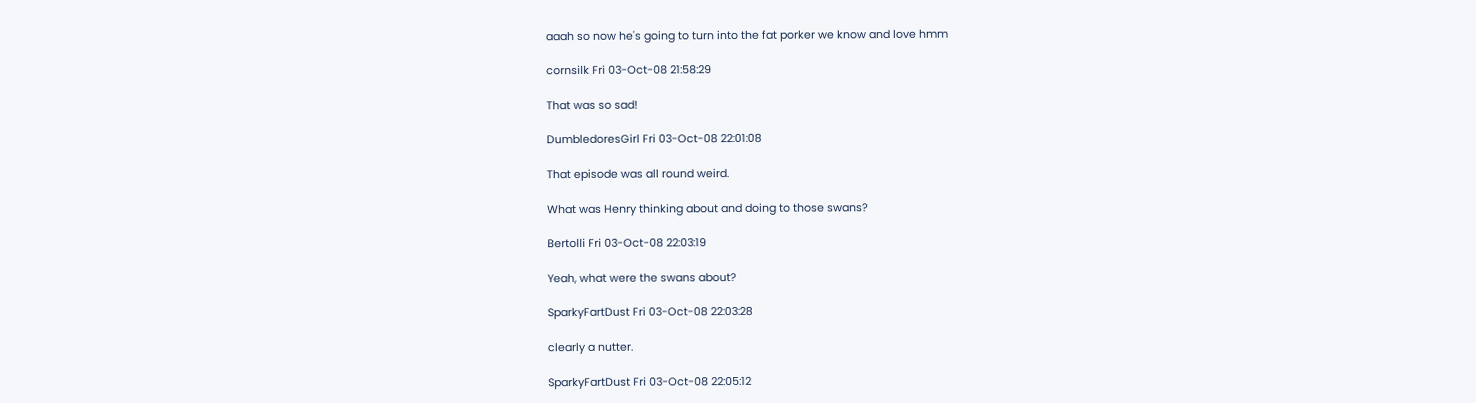aaah so now he's going to turn into the fat porker we know and love hmm

cornsilk Fri 03-Oct-08 21:58:29

That was so sad!

DumbledoresGirl Fri 03-Oct-08 22:01:08

That episode was all round weird.

What was Henry thinking about and doing to those swans?

Bertolli Fri 03-Oct-08 22:03:19

Yeah, what were the swans about?

SparkyFartDust Fri 03-Oct-08 22:03:28

clearly a nutter.

SparkyFartDust Fri 03-Oct-08 22:05:12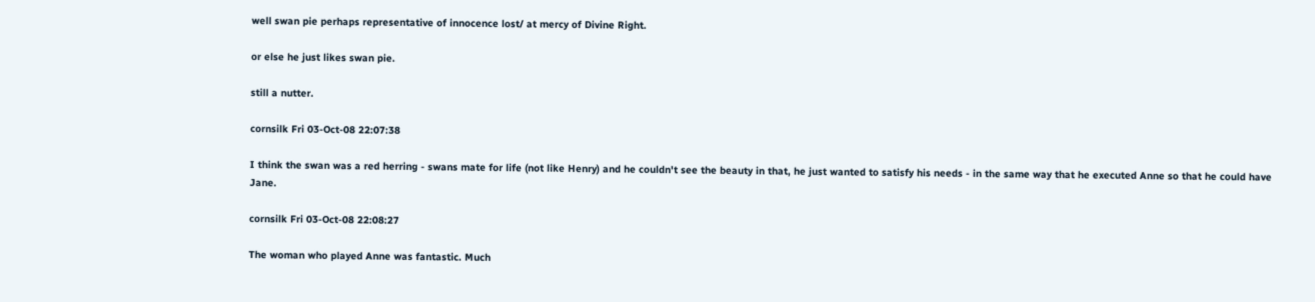well swan pie perhaps representative of innocence lost/ at mercy of Divine Right.

or else he just likes swan pie.

still a nutter.

cornsilk Fri 03-Oct-08 22:07:38

I think the swan was a red herring - swans mate for life (not like Henry) and he couldn't see the beauty in that, he just wanted to satisfy his needs - in the same way that he executed Anne so that he could have Jane.

cornsilk Fri 03-Oct-08 22:08:27

The woman who played Anne was fantastic. Much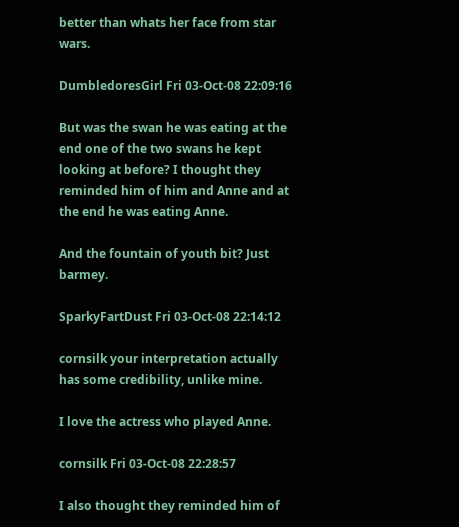better than whats her face from star wars.

DumbledoresGirl Fri 03-Oct-08 22:09:16

But was the swan he was eating at the end one of the two swans he kept looking at before? I thought they reminded him of him and Anne and at the end he was eating Anne.

And the fountain of youth bit? Just barmey.

SparkyFartDust Fri 03-Oct-08 22:14:12

cornsilk your interpretation actually has some credibility, unlike mine.

I love the actress who played Anne.

cornsilk Fri 03-Oct-08 22:28:57

I also thought they reminded him of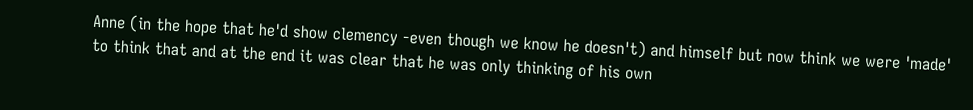Anne (in the hope that he'd show clemency -even though we know he doesn't) and himself but now think we were 'made' to think that and at the end it was clear that he was only thinking of his own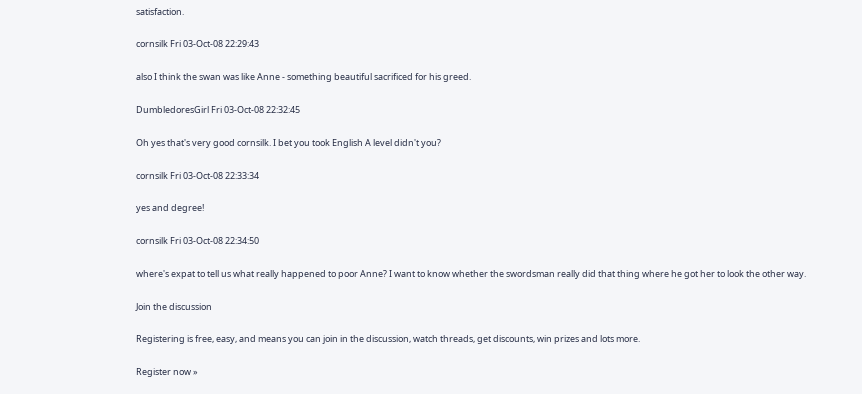satisfaction.

cornsilk Fri 03-Oct-08 22:29:43

also I think the swan was like Anne - something beautiful sacrificed for his greed.

DumbledoresGirl Fri 03-Oct-08 22:32:45

Oh yes that's very good cornsilk. I bet you took English A level didn't you?

cornsilk Fri 03-Oct-08 22:33:34

yes and degree!

cornsilk Fri 03-Oct-08 22:34:50

where's expat to tell us what really happened to poor Anne? I want to know whether the swordsman really did that thing where he got her to look the other way.

Join the discussion

Registering is free, easy, and means you can join in the discussion, watch threads, get discounts, win prizes and lots more.

Register now »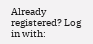Already registered? Log in with: